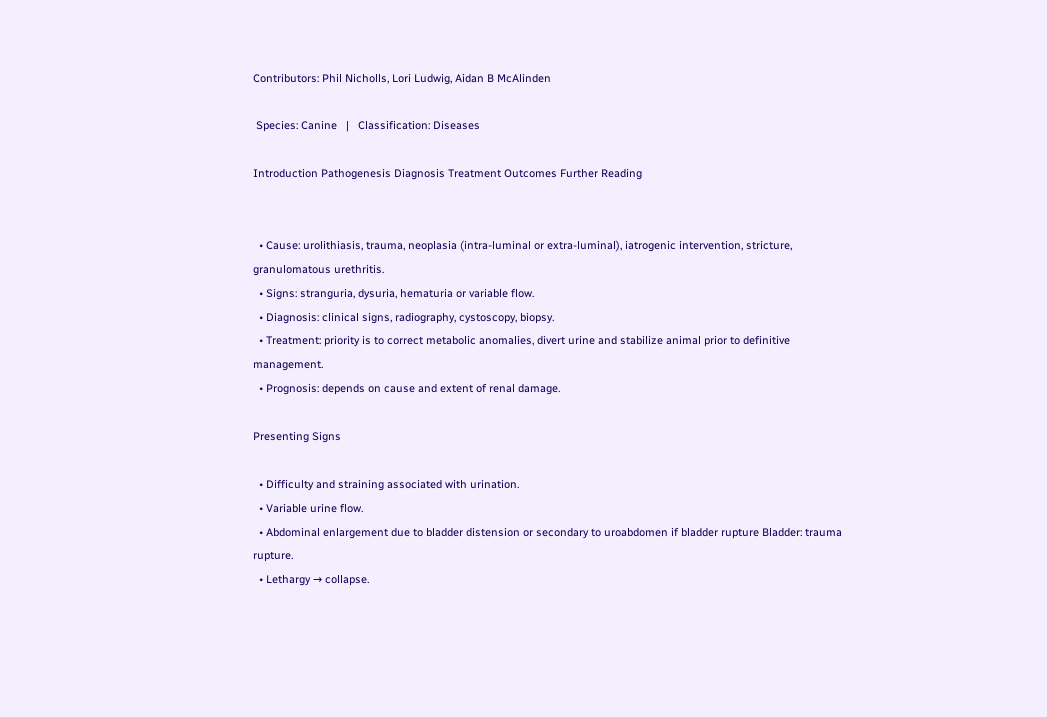Contributors: Phil Nicholls, Lori Ludwig, Aidan B McAlinden

 Species: Canine   |   Classification: Diseases

Introduction Pathogenesis Diagnosis Treatment Outcomes Further Reading


  • Cause: urolithiasis, trauma, neoplasia (intra-luminal or extra-luminal), iatrogenic intervention, stricture, granulomatous urethritis.
  • Signs: stranguria, dysuria, hematuria or variable flow.
  • Diagnosis: clinical signs, radiography, cystoscopy, biopsy.
  • Treatment: priority is to correct metabolic anomalies, divert urine and stabilize animal prior to definitive management.
  • Prognosis: depends on cause and extent of renal damage.

Presenting Signs

  • Difficulty and straining associated with urination.
  • Variable urine flow.
  • Abdominal enlargement due to bladder distension or secondary to uroabdomen if bladder rupture Bladder: trauma rupture.
  • Lethargy → collapse.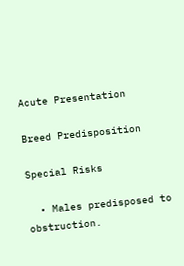Acute Presentation

Breed Predisposition

Special Risks

  • Males predisposed to obstruction.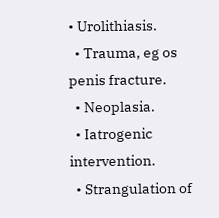• Urolithiasis.
  • Trauma, eg os penis fracture.
  • Neoplasia.
  • Iatrogenic intervention.
  • Strangulation of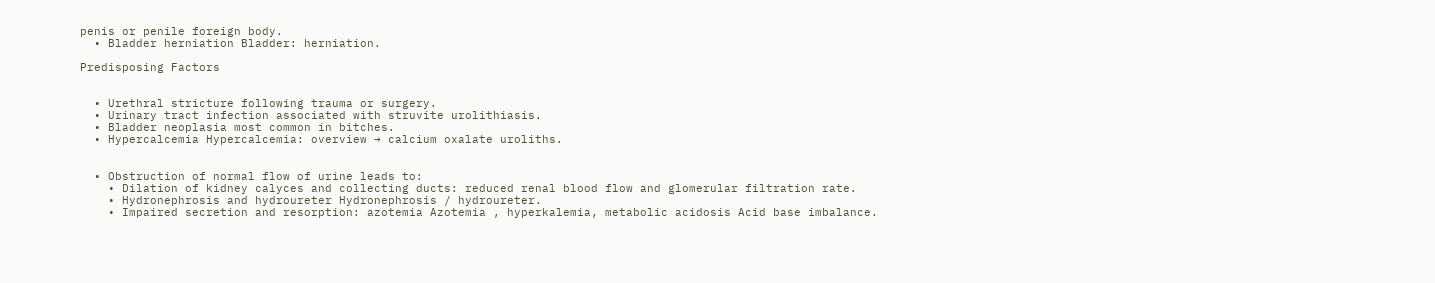penis or penile foreign body.
  • Bladder herniation Bladder: herniation.

Predisposing Factors


  • Urethral stricture following trauma or surgery.
  • Urinary tract infection associated with struvite urolithiasis.
  • Bladder neoplasia most common in bitches.
  • Hypercalcemia Hypercalcemia: overview → calcium oxalate uroliths.


  • Obstruction of normal flow of urine leads to:
    • Dilation of kidney calyces and collecting ducts: reduced renal blood flow and glomerular filtration rate.
    • Hydronephrosis and hydroureter Hydronephrosis / hydroureter.
    • Impaired secretion and resorption: azotemia Azotemia , hyperkalemia, metabolic acidosis Acid base imbalance.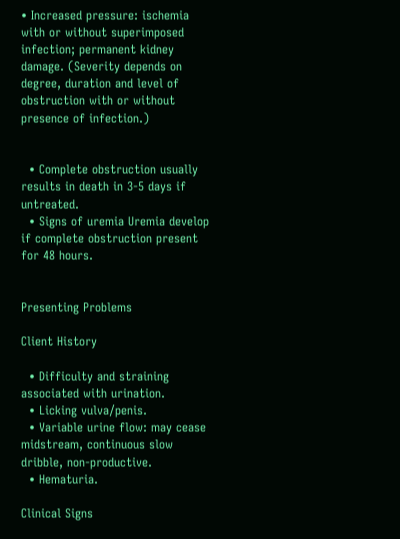• Increased pressure: ischemia with or without superimposed infection; permanent kidney damage. (Severity depends on degree, duration and level of obstruction with or without presence of infection.)


  • Complete obstruction usually results in death in 3-5 days if untreated.
  • Signs of uremia Uremia develop if complete obstruction present for 48 hours.


Presenting Problems

Client History

  • Difficulty and straining associated with urination.
  • Licking vulva/penis.
  • Variable urine flow: may cease midstream, continuous slow dribble, non-productive.
  • Hematuria.

Clinical Signs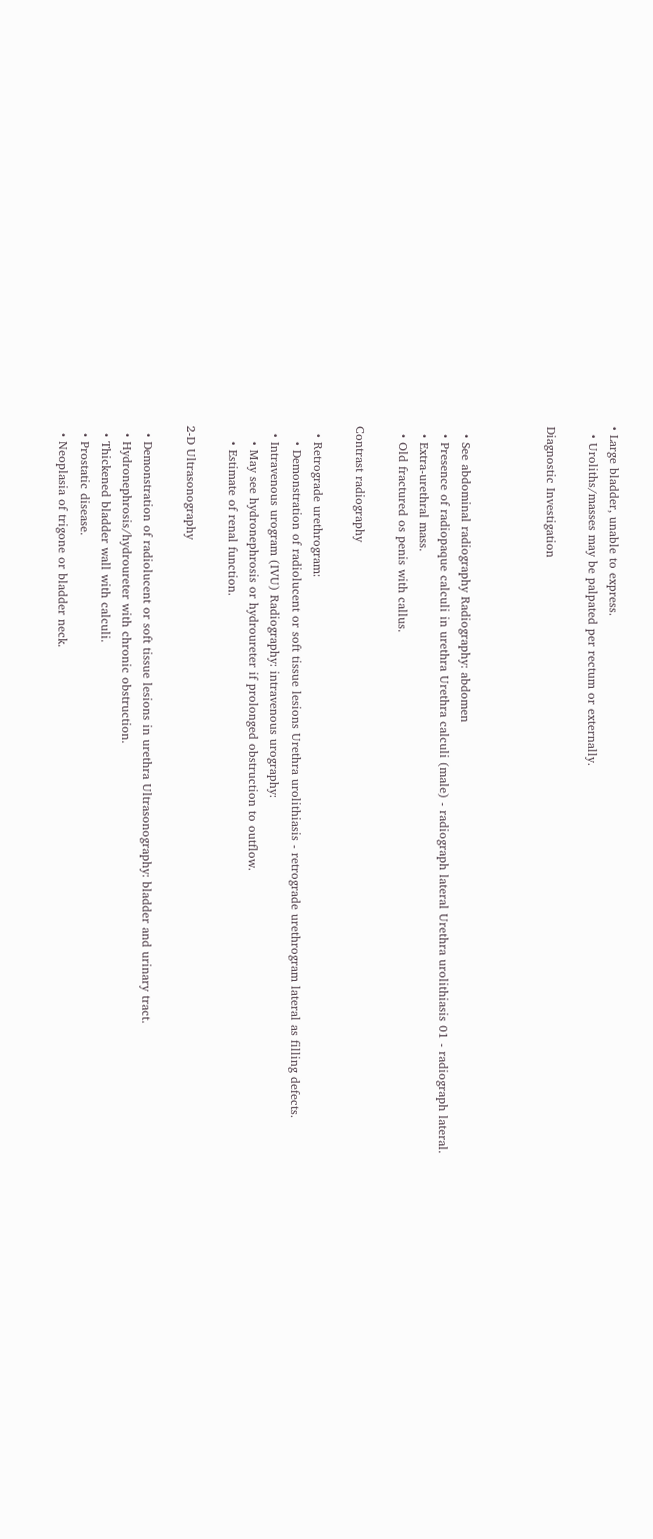• Large bladder, unable to express.
  • Uroliths/masses may be palpated per rectum or externally.

Diagnostic Investigation



  • See abdominal radiography Radiography: abdomen
  • Presence of radiopaque calculi in urethra Urethra calculi (male) - radiograph lateral Urethra urolithiasis 01 - radiograph lateral.
  • Extra-urethral mass.
  • Old fractured os penis with callus.

Contrast radiography

  • Retrograde urethrogram:
    • Demonstration of radiolucent or soft tissue lesions Urethra urolithiasis - retrograde urethrogram lateral as filling defects.
  • Intravenous urogram (IVU) Radiography: intravenous urography:
    • May see hydronephrosis or hydroureter if prolonged obstruction to outflow.
    • Estimate of renal function.

2-D Ultrasonography

  • Demonstration of radiolucent or soft tissue lesions in urethra Ultrasonography: bladder and urinary tract.
  • Hydronephrosis/hydroureter with chronic obstruction.
  • Thickened bladder wall with calculi.
  • Prostatic disease.
  • Neoplasia of trigone or bladder neck.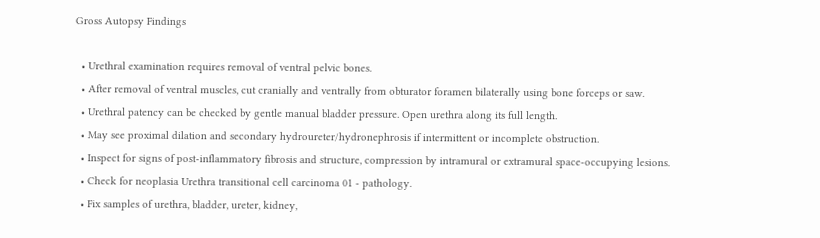Gross Autopsy Findings

  • Urethral examination requires removal of ventral pelvic bones.
  • After removal of ventral muscles, cut cranially and ventrally from obturator foramen bilaterally using bone forceps or saw.
  • Urethral patency can be checked by gentle manual bladder pressure. Open urethra along its full length.
  • May see proximal dilation and secondary hydroureter/hydronephrosis if intermittent or incomplete obstruction.
  • Inspect for signs of post-inflammatory fibrosis and structure, compression by intramural or extramural space-occupying lesions.
  • Check for neoplasia Urethra transitional cell carcinoma 01 - pathology.
  • Fix samples of urethra, bladder, ureter, kidney,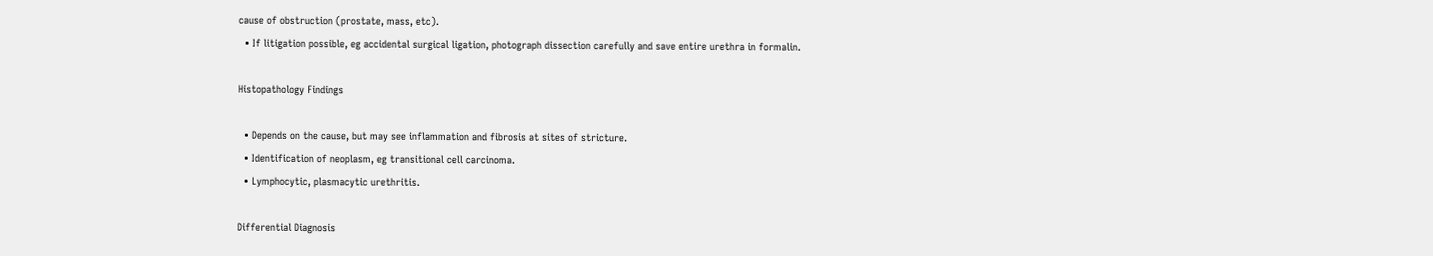cause of obstruction (prostate, mass, etc).
  • If litigation possible, eg accidental surgical ligation, photograph dissection carefully and save entire urethra in formalin.

Histopathology Findings

  • Depends on the cause, but may see inflammation and fibrosis at sites of stricture.
  • Identification of neoplasm, eg transitional cell carcinoma.
  • Lymphocytic, plasmacytic urethritis.

Differential Diagnosis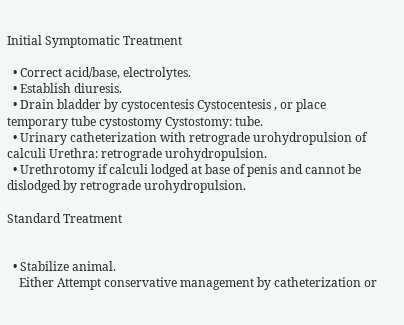Initial Symptomatic Treatment

  • Correct acid/base, electrolytes.
  • Establish diuresis.
  • Drain bladder by cystocentesis Cystocentesis , or place temporary tube cystostomy Cystostomy: tube.
  • Urinary catheterization with retrograde urohydropulsion of calculi Urethra: retrograde urohydropulsion.
  • Urethrotomy if calculi lodged at base of penis and cannot be dislodged by retrograde urohydropulsion.

Standard Treatment


  • Stabilize animal.
    Either Attempt conservative management by catheterization or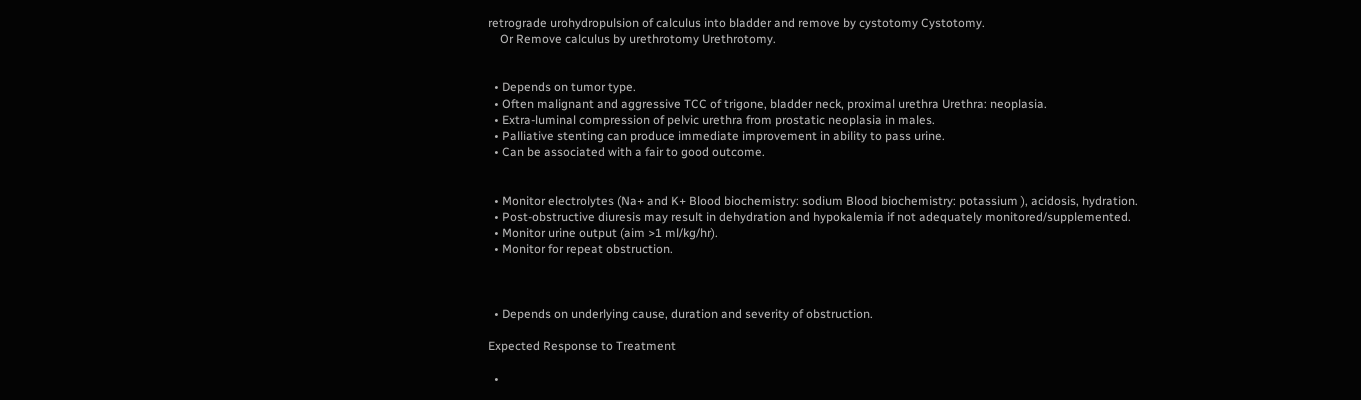retrograde urohydropulsion of calculus into bladder and remove by cystotomy Cystotomy.
    Or Remove calculus by urethrotomy Urethrotomy.


  • Depends on tumor type.
  • Often malignant and aggressive TCC of trigone, bladder neck, proximal urethra Urethra: neoplasia.
  • Extra-luminal compression of pelvic urethra from prostatic neoplasia in males.
  • Palliative stenting can produce immediate improvement in ability to pass urine.
  • Can be associated with a fair to good outcome.


  • Monitor electrolytes (Na+ and K+ Blood biochemistry: sodium Blood biochemistry: potassium ), acidosis, hydration.
  • Post-obstructive diuresis may result in dehydration and hypokalemia if not adequately monitored/supplemented.
  • Monitor urine output (aim >1 ml/kg/hr).
  • Monitor for repeat obstruction.



  • Depends on underlying cause, duration and severity of obstruction.

Expected Response to Treatment

  •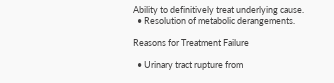Ability to definitively treat underlying cause.
  • Resolution of metabolic derangements.

Reasons for Treatment Failure

  • Urinary tract rupture from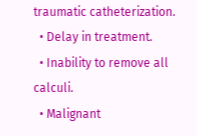traumatic catheterization.
  • Delay in treatment.
  • Inability to remove all calculi.
  • Malignant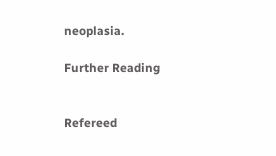neoplasia.

Further Reading


Refereed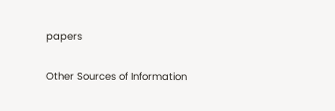papers

Other Sources of Information